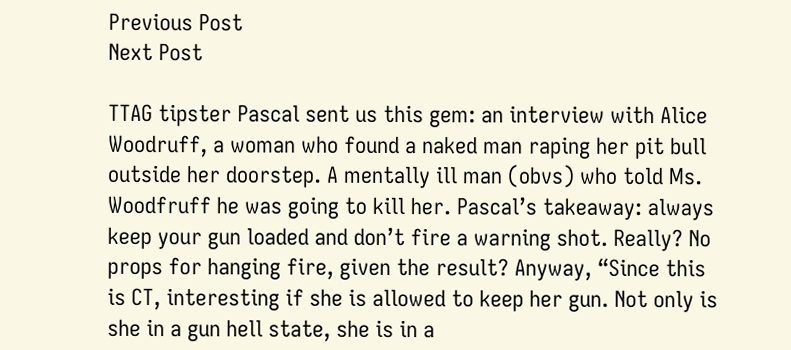Previous Post
Next Post

TTAG tipster Pascal sent us this gem: an interview with Alice Woodruff, a woman who found a naked man raping her pit bull outside her doorstep. A mentally ill man (obvs) who told Ms. Woodfruff he was going to kill her. Pascal’s takeaway: always keep your gun loaded and don’t fire a warning shot. Really? No props for hanging fire, given the result? Anyway, “Since this is CT, interesting if she is allowed to keep her gun. Not only is she in a gun hell state, she is in a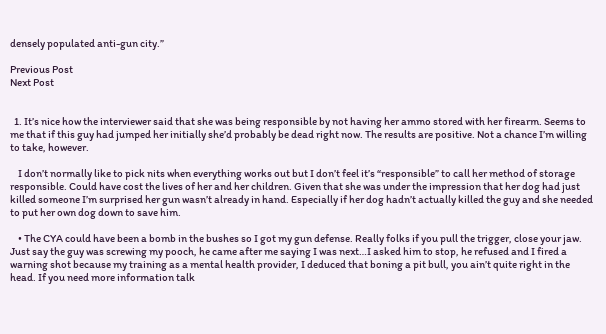densely populated anti-gun city.”

Previous Post
Next Post


  1. It’s nice how the interviewer said that she was being responsible by not having her ammo stored with her firearm. Seems to me that if this guy had jumped her initially she’d probably be dead right now. The results are positive. Not a chance I’m willing to take, however.

    I don’t normally like to pick nits when everything works out but I don’t feel it’s “responsible” to call her method of storage responsible. Could have cost the lives of her and her children. Given that she was under the impression that her dog had just killed someone I’m surprised her gun wasn’t already in hand. Especially if her dog hadn’t actually killed the guy and she needed to put her own dog down to save him.

    • The CYA could have been a bomb in the bushes so I got my gun defense. Really folks if you pull the trigger, close your jaw. Just say the guy was screwing my pooch, he came after me saying I was next…I asked him to stop, he refused and I fired a warning shot because my training as a mental health provider, I deduced that boning a pit bull, you ain’t quite right in the head. If you need more information talk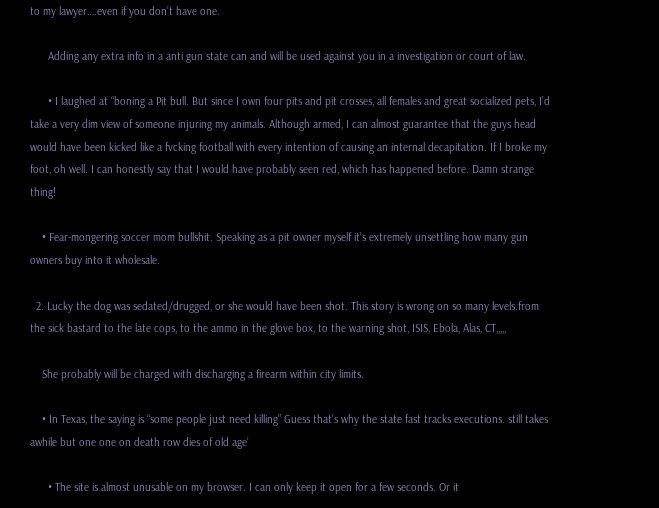to my lawyer….even if you don’t have one.

      Adding any extra info in a anti gun state can and will be used against you in a investigation or court of law.

      • I laughed at “boning a Pit bull. But since I own four pits and pit crosses, all females and great socialized pets, I’d take a very dim view of someone injuring my animals. Although armed, I can almost guarantee that the guys head would have been kicked like a fvcking football with every intention of causing an internal decapitation. If I broke my foot, oh well. I can honestly say that I would have probably seen red, which has happened before. Damn strange thing!

    • Fear-mongering soccer mom bullshit. Speaking as a pit owner myself it’s extremely unsettling how many gun owners buy into it wholesale.

  2. Lucky the dog was sedated/drugged, or she would have been shot. This story is wrong on so many levels.from the sick bastard to the late cops, to the ammo in the glove box, to the warning shot, ISIS, Ebola, Alas, CT,,,,,

    She probably will be charged with discharging a firearm within city limits.

    • In Texas, the saying is “some people just need killing” Guess that’s why the state fast tracks executions. still takes awhile but one one on death row dies of old age’

      • The site is almost unusable on my browser. I can only keep it open for a few seconds. Or it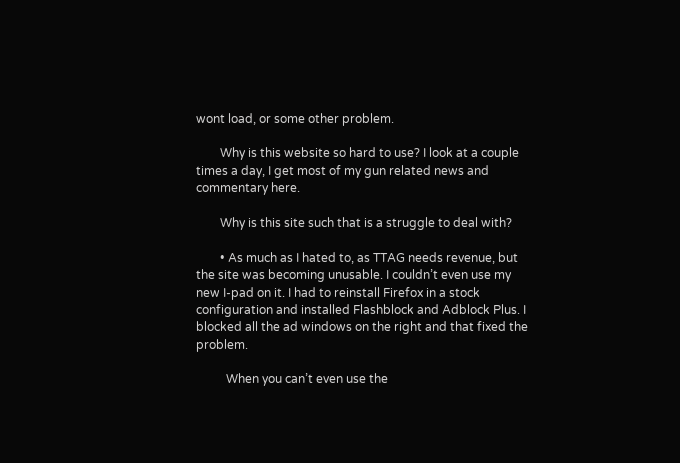wont load, or some other problem.

        Why is this website so hard to use? I look at a couple times a day, I get most of my gun related news and commentary here.

        Why is this site such that is a struggle to deal with?

        • As much as I hated to, as TTAG needs revenue, but the site was becoming unusable. I couldn’t even use my new I-pad on it. I had to reinstall Firefox in a stock configuration and installed Flashblock and Adblock Plus. I blocked all the ad windows on the right and that fixed the problem.

          When you can’t even use the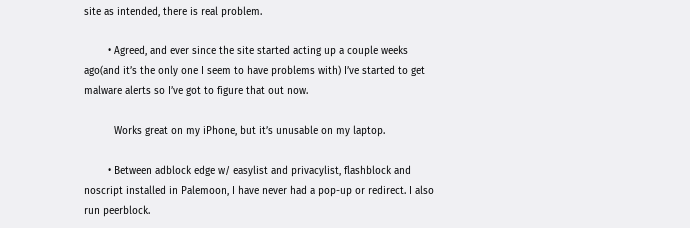site as intended, there is real problem.

        • Agreed, and ever since the site started acting up a couple weeks ago(and it’s the only one I seem to have problems with) I’ve started to get malware alerts so I’ve got to figure that out now.

          Works great on my iPhone, but it’s unusable on my laptop.

        • Between adblock edge w/ easylist and privacylist, flashblock and noscript installed in Palemoon, I have never had a pop-up or redirect. I also run peerblock.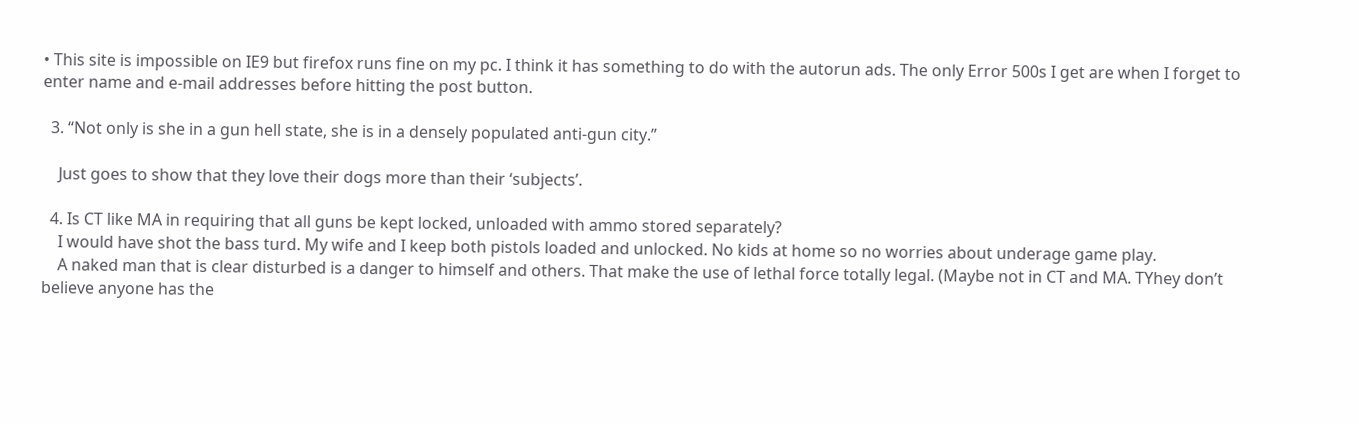• This site is impossible on IE9 but firefox runs fine on my pc. I think it has something to do with the autorun ads. The only Error 500s I get are when I forget to enter name and e-mail addresses before hitting the post button.

  3. “Not only is she in a gun hell state, she is in a densely populated anti-gun city.”

    Just goes to show that they love their dogs more than their ‘subjects’.

  4. Is CT like MA in requiring that all guns be kept locked, unloaded with ammo stored separately?
    I would have shot the bass turd. My wife and I keep both pistols loaded and unlocked. No kids at home so no worries about underage game play.
    A naked man that is clear disturbed is a danger to himself and others. That make the use of lethal force totally legal. (Maybe not in CT and MA. TYhey don’t believe anyone has the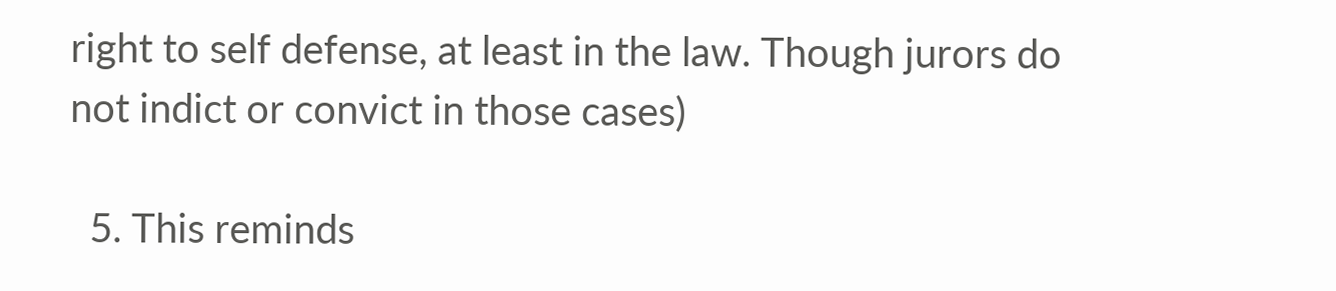right to self defense, at least in the law. Though jurors do not indict or convict in those cases)

  5. This reminds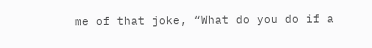me of that joke, “What do you do if a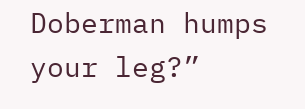Doberman humps your leg?”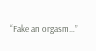“Fake an orgasm…”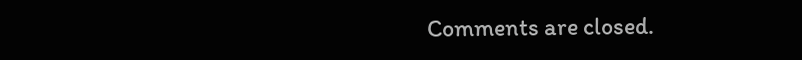Comments are closed.